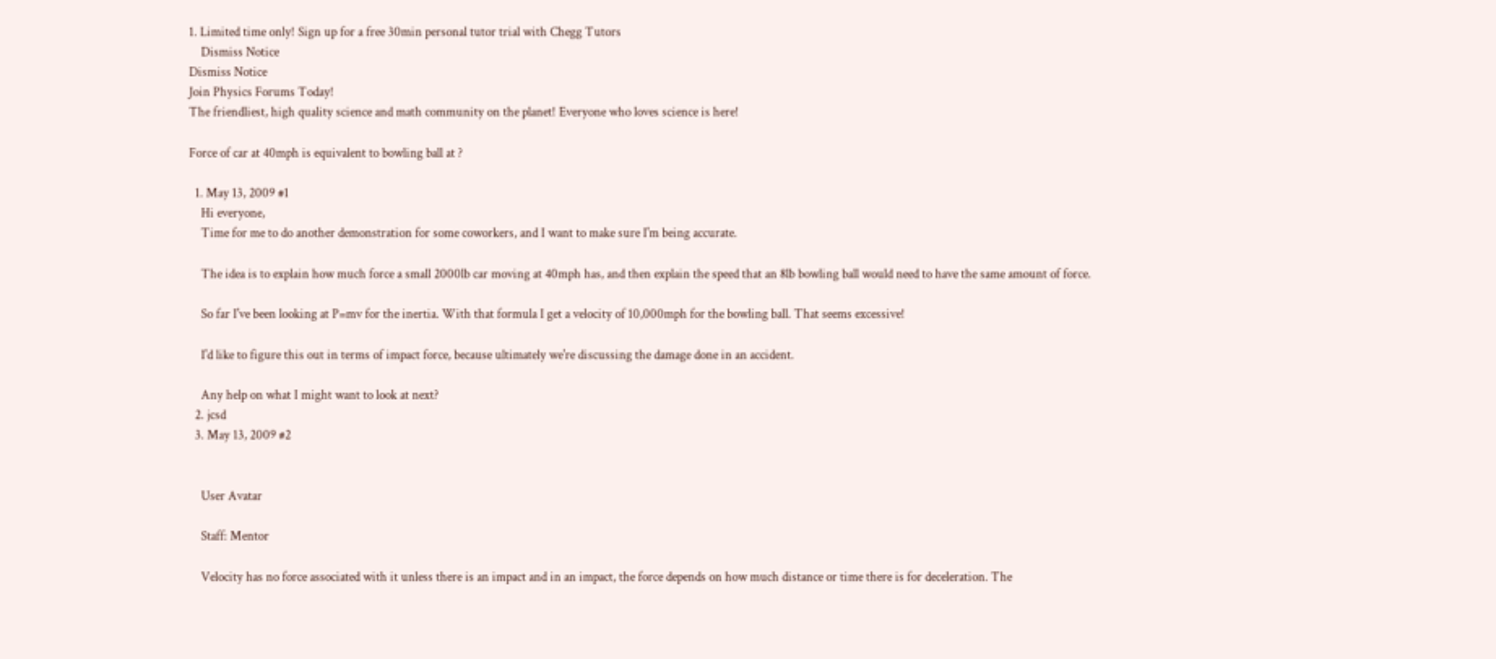1. Limited time only! Sign up for a free 30min personal tutor trial with Chegg Tutors
    Dismiss Notice
Dismiss Notice
Join Physics Forums Today!
The friendliest, high quality science and math community on the planet! Everyone who loves science is here!

Force of car at 40mph is equivalent to bowling ball at ?

  1. May 13, 2009 #1
    Hi everyone,
    Time for me to do another demonstration for some coworkers, and I want to make sure I'm being accurate.

    The idea is to explain how much force a small 2000lb car moving at 40mph has, and then explain the speed that an 8lb bowling ball would need to have the same amount of force.

    So far I've been looking at P=mv for the inertia. With that formula I get a velocity of 10,000mph for the bowling ball. That seems excessive!

    I'd like to figure this out in terms of impact force, because ultimately we're discussing the damage done in an accident.

    Any help on what I might want to look at next?
  2. jcsd
  3. May 13, 2009 #2


    User Avatar

    Staff: Mentor

    Velocity has no force associated with it unless there is an impact and in an impact, the force depends on how much distance or time there is for deceleration. The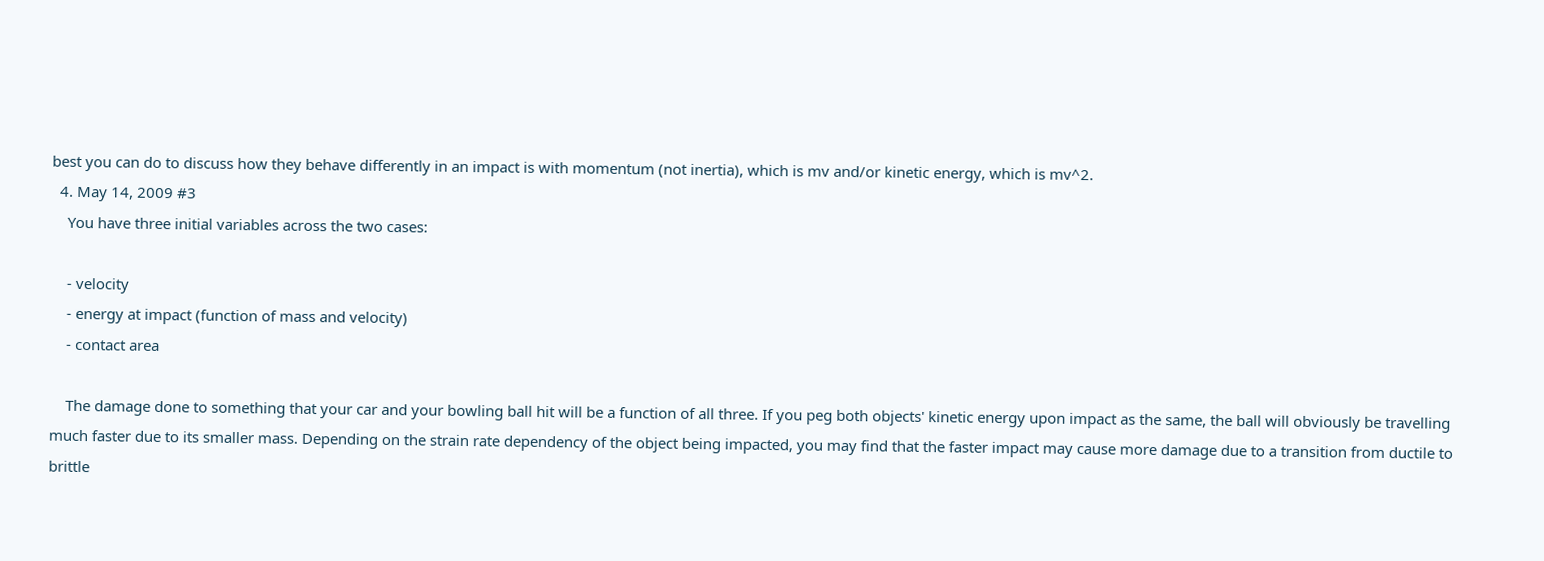best you can do to discuss how they behave differently in an impact is with momentum (not inertia), which is mv and/or kinetic energy, which is mv^2.
  4. May 14, 2009 #3
    You have three initial variables across the two cases:

    - velocity
    - energy at impact (function of mass and velocity)
    - contact area

    The damage done to something that your car and your bowling ball hit will be a function of all three. If you peg both objects' kinetic energy upon impact as the same, the ball will obviously be travelling much faster due to its smaller mass. Depending on the strain rate dependency of the object being impacted, you may find that the faster impact may cause more damage due to a transition from ductile to brittle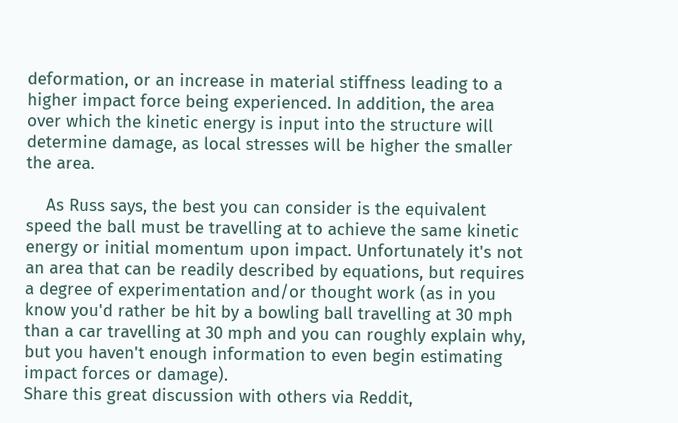deformation, or an increase in material stiffness leading to a higher impact force being experienced. In addition, the area over which the kinetic energy is input into the structure will determine damage, as local stresses will be higher the smaller the area.

    As Russ says, the best you can consider is the equivalent speed the ball must be travelling at to achieve the same kinetic energy or initial momentum upon impact. Unfortunately it's not an area that can be readily described by equations, but requires a degree of experimentation and/or thought work (as in you know you'd rather be hit by a bowling ball travelling at 30 mph than a car travelling at 30 mph and you can roughly explain why, but you haven't enough information to even begin estimating impact forces or damage).
Share this great discussion with others via Reddit,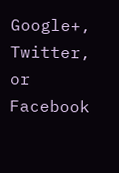Google+, Twitter, or Facebook